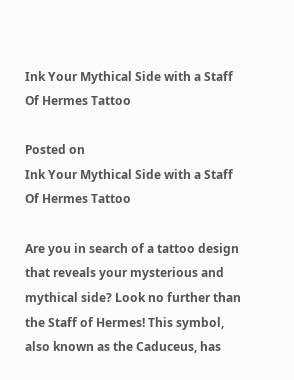Ink Your Mythical Side with a Staff Of Hermes Tattoo

Posted on
Ink Your Mythical Side with a Staff Of Hermes Tattoo

Are you in search of a tattoo design that reveals your mysterious and mythical side? Look no further than the Staff of Hermes! This symbol, also known as the Caduceus, has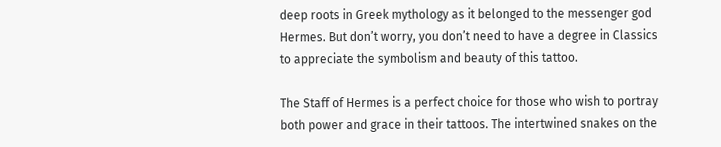deep roots in Greek mythology as it belonged to the messenger god Hermes. But don’t worry, you don’t need to have a degree in Classics to appreciate the symbolism and beauty of this tattoo.

The Staff of Hermes is a perfect choice for those who wish to portray both power and grace in their tattoos. The intertwined snakes on the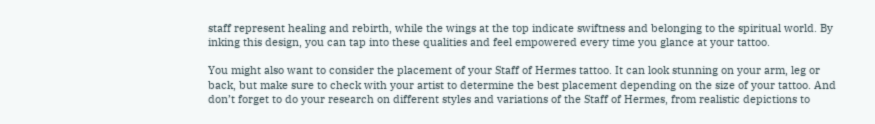staff represent healing and rebirth, while the wings at the top indicate swiftness and belonging to the spiritual world. By inking this design, you can tap into these qualities and feel empowered every time you glance at your tattoo.

You might also want to consider the placement of your Staff of Hermes tattoo. It can look stunning on your arm, leg or back, but make sure to check with your artist to determine the best placement depending on the size of your tattoo. And don’t forget to do your research on different styles and variations of the Staff of Hermes, from realistic depictions to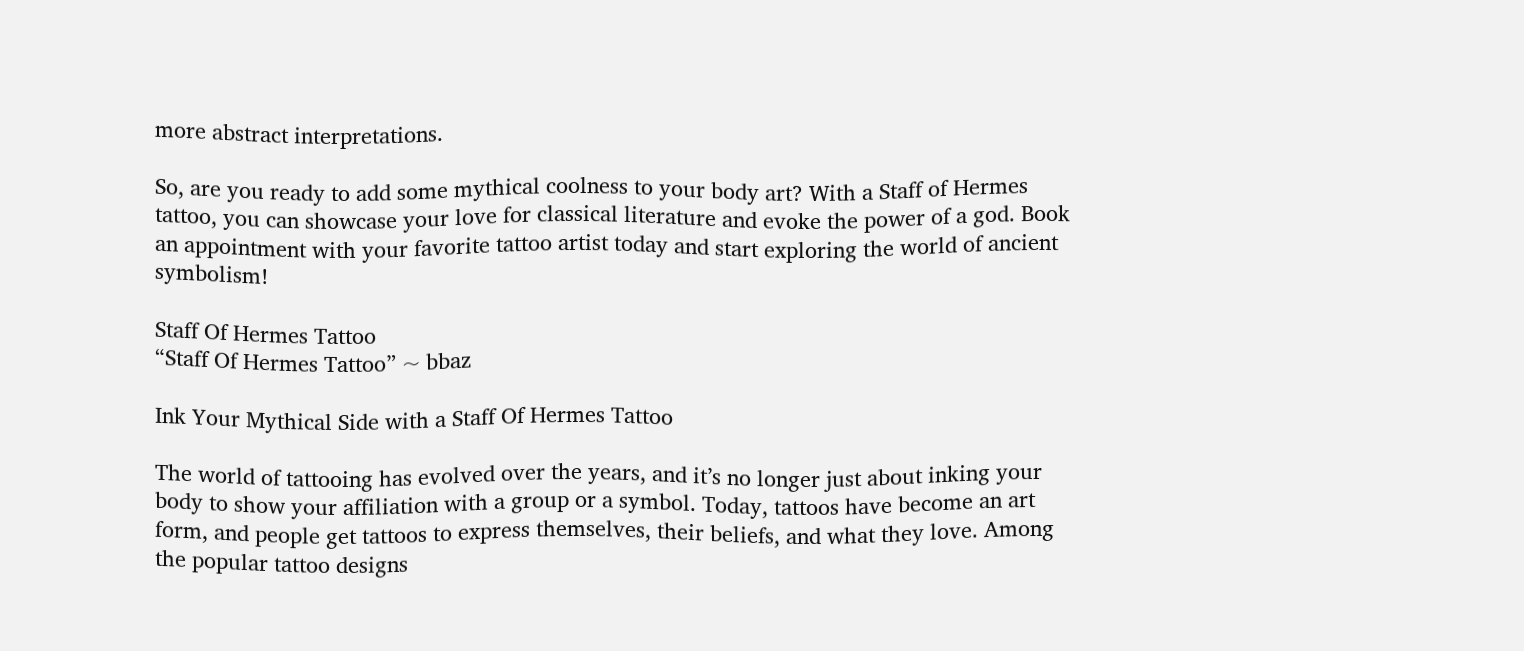more abstract interpretations.

So, are you ready to add some mythical coolness to your body art? With a Staff of Hermes tattoo, you can showcase your love for classical literature and evoke the power of a god. Book an appointment with your favorite tattoo artist today and start exploring the world of ancient symbolism!

Staff Of Hermes Tattoo
“Staff Of Hermes Tattoo” ~ bbaz

Ink Your Mythical Side with a Staff Of Hermes Tattoo

The world of tattooing has evolved over the years, and it’s no longer just about inking your body to show your affiliation with a group or a symbol. Today, tattoos have become an art form, and people get tattoos to express themselves, their beliefs, and what they love. Among the popular tattoo designs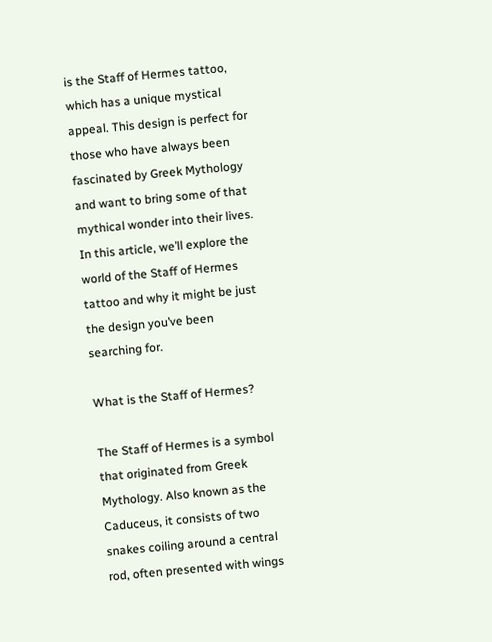is the Staff of Hermes tattoo, which has a unique mystical appeal. This design is perfect for those who have always been fascinated by Greek Mythology and want to bring some of that mythical wonder into their lives. In this article, we’ll explore the world of the Staff of Hermes tattoo and why it might be just the design you’ve been searching for.

What is the Staff of Hermes?

The Staff of Hermes is a symbol that originated from Greek Mythology. Also known as the Caduceus, it consists of two snakes coiling around a central rod, often presented with wings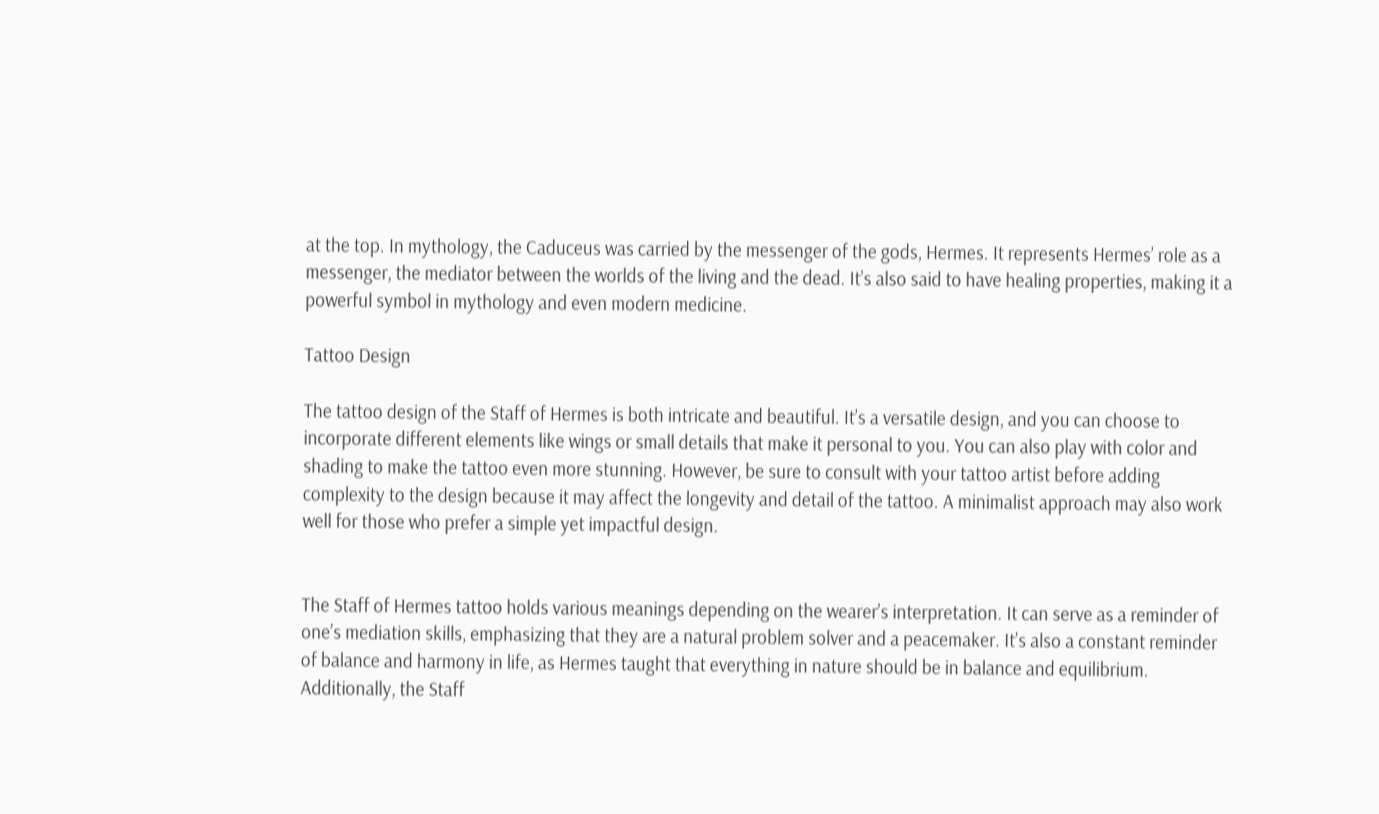at the top. In mythology, the Caduceus was carried by the messenger of the gods, Hermes. It represents Hermes’ role as a messenger, the mediator between the worlds of the living and the dead. It’s also said to have healing properties, making it a powerful symbol in mythology and even modern medicine.

Tattoo Design

The tattoo design of the Staff of Hermes is both intricate and beautiful. It’s a versatile design, and you can choose to incorporate different elements like wings or small details that make it personal to you. You can also play with color and shading to make the tattoo even more stunning. However, be sure to consult with your tattoo artist before adding complexity to the design because it may affect the longevity and detail of the tattoo. A minimalist approach may also work well for those who prefer a simple yet impactful design.


The Staff of Hermes tattoo holds various meanings depending on the wearer’s interpretation. It can serve as a reminder of one’s mediation skills, emphasizing that they are a natural problem solver and a peacemaker. It’s also a constant reminder of balance and harmony in life, as Hermes taught that everything in nature should be in balance and equilibrium. Additionally, the Staff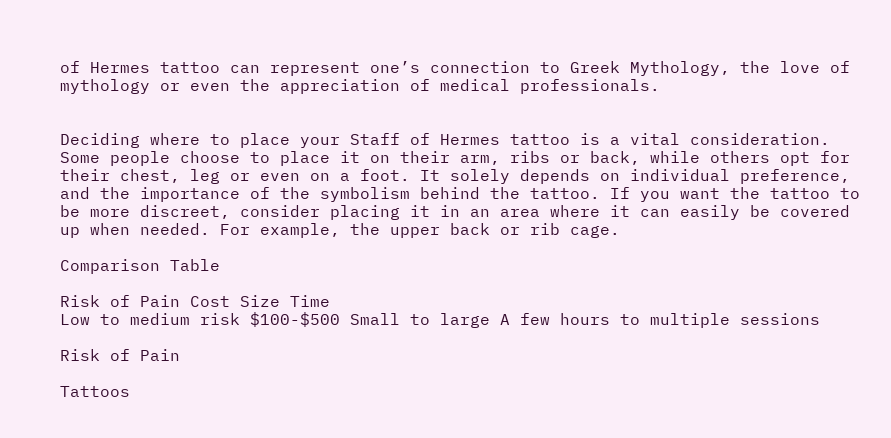of Hermes tattoo can represent one’s connection to Greek Mythology, the love of mythology or even the appreciation of medical professionals.


Deciding where to place your Staff of Hermes tattoo is a vital consideration. Some people choose to place it on their arm, ribs or back, while others opt for their chest, leg or even on a foot. It solely depends on individual preference, and the importance of the symbolism behind the tattoo. If you want the tattoo to be more discreet, consider placing it in an area where it can easily be covered up when needed. For example, the upper back or rib cage.

Comparison Table

Risk of Pain Cost Size Time
Low to medium risk $100-$500 Small to large A few hours to multiple sessions

Risk of Pain

Tattoos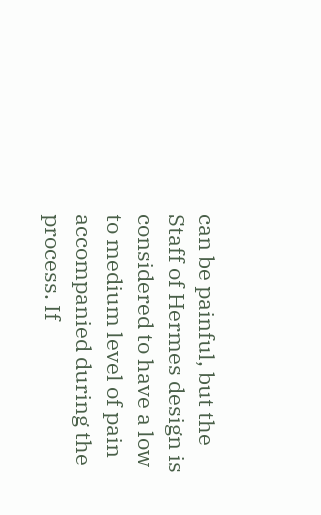can be painful, but the Staff of Hermes design is considered to have a low to medium level of pain accompanied during the process. If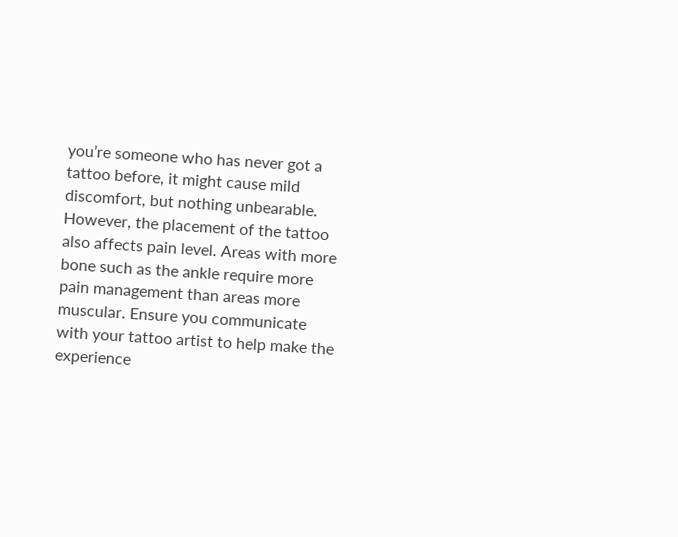you’re someone who has never got a tattoo before, it might cause mild discomfort, but nothing unbearable. However, the placement of the tattoo also affects pain level. Areas with more bone such as the ankle require more pain management than areas more muscular. Ensure you communicate with your tattoo artist to help make the experience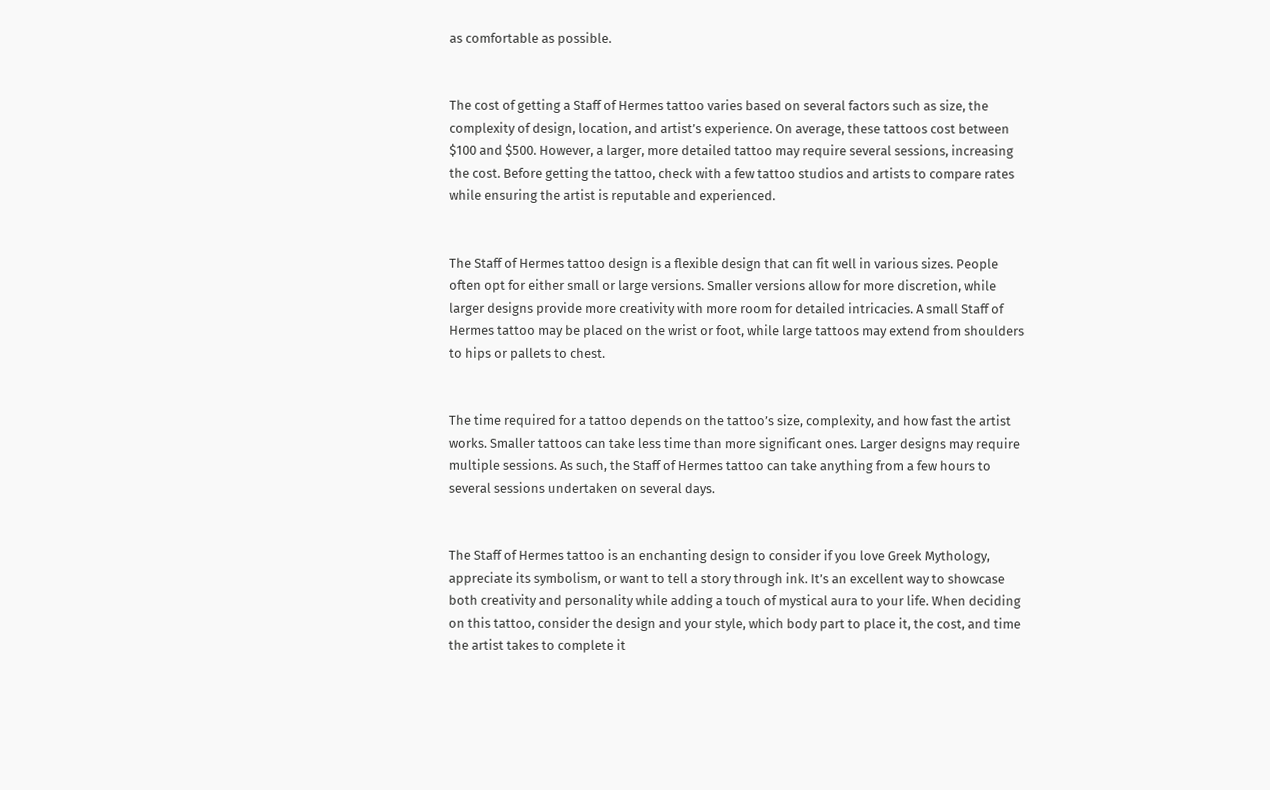as comfortable as possible.


The cost of getting a Staff of Hermes tattoo varies based on several factors such as size, the complexity of design, location, and artist’s experience. On average, these tattoos cost between $100 and $500. However, a larger, more detailed tattoo may require several sessions, increasing the cost. Before getting the tattoo, check with a few tattoo studios and artists to compare rates while ensuring the artist is reputable and experienced.


The Staff of Hermes tattoo design is a flexible design that can fit well in various sizes. People often opt for either small or large versions. Smaller versions allow for more discretion, while larger designs provide more creativity with more room for detailed intricacies. A small Staff of Hermes tattoo may be placed on the wrist or foot, while large tattoos may extend from shoulders to hips or pallets to chest.


The time required for a tattoo depends on the tattoo’s size, complexity, and how fast the artist works. Smaller tattoos can take less time than more significant ones. Larger designs may require multiple sessions. As such, the Staff of Hermes tattoo can take anything from a few hours to several sessions undertaken on several days.


The Staff of Hermes tattoo is an enchanting design to consider if you love Greek Mythology, appreciate its symbolism, or want to tell a story through ink. It’s an excellent way to showcase both creativity and personality while adding a touch of mystical aura to your life. When deciding on this tattoo, consider the design and your style, which body part to place it, the cost, and time the artist takes to complete it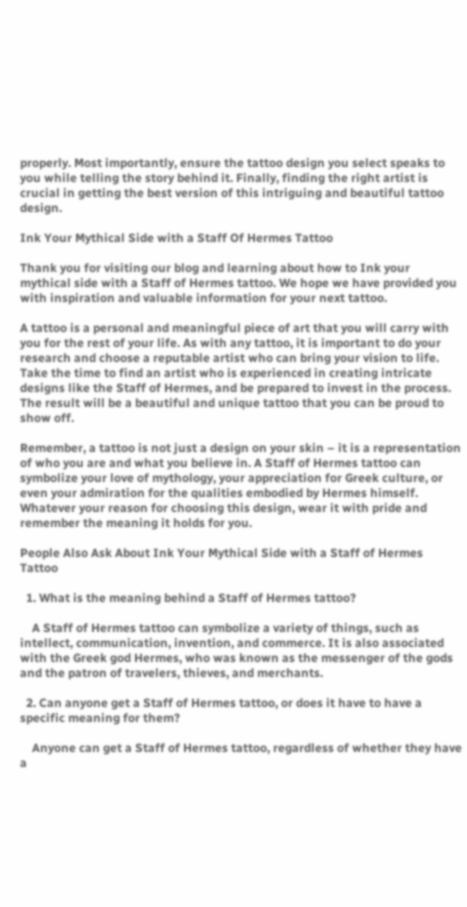properly. Most importantly, ensure the tattoo design you select speaks to you while telling the story behind it. Finally, finding the right artist is crucial in getting the best version of this intriguing and beautiful tattoo design.

Ink Your Mythical Side with a Staff Of Hermes Tattoo

Thank you for visiting our blog and learning about how to Ink your mythical side with a Staff of Hermes tattoo. We hope we have provided you with inspiration and valuable information for your next tattoo.

A tattoo is a personal and meaningful piece of art that you will carry with you for the rest of your life. As with any tattoo, it is important to do your research and choose a reputable artist who can bring your vision to life. Take the time to find an artist who is experienced in creating intricate designs like the Staff of Hermes, and be prepared to invest in the process. The result will be a beautiful and unique tattoo that you can be proud to show off.

Remember, a tattoo is not just a design on your skin – it is a representation of who you are and what you believe in. A Staff of Hermes tattoo can symbolize your love of mythology, your appreciation for Greek culture, or even your admiration for the qualities embodied by Hermes himself. Whatever your reason for choosing this design, wear it with pride and remember the meaning it holds for you.

People Also Ask About Ink Your Mythical Side with a Staff of Hermes Tattoo

  1. What is the meaning behind a Staff of Hermes tattoo?

    A Staff of Hermes tattoo can symbolize a variety of things, such as intellect, communication, invention, and commerce. It is also associated with the Greek god Hermes, who was known as the messenger of the gods and the patron of travelers, thieves, and merchants.

  2. Can anyone get a Staff of Hermes tattoo, or does it have to have a specific meaning for them?

    Anyone can get a Staff of Hermes tattoo, regardless of whether they have a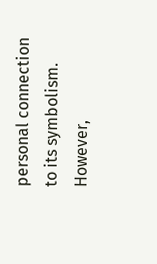personal connection to its symbolism. However,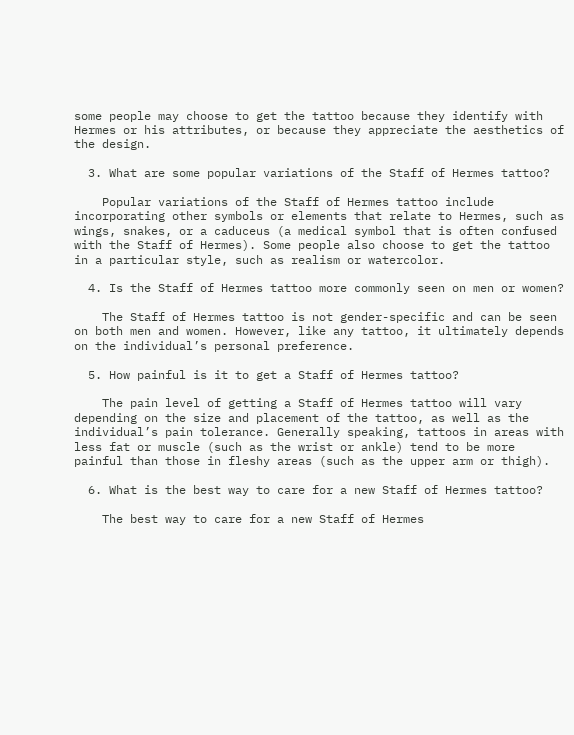some people may choose to get the tattoo because they identify with Hermes or his attributes, or because they appreciate the aesthetics of the design.

  3. What are some popular variations of the Staff of Hermes tattoo?

    Popular variations of the Staff of Hermes tattoo include incorporating other symbols or elements that relate to Hermes, such as wings, snakes, or a caduceus (a medical symbol that is often confused with the Staff of Hermes). Some people also choose to get the tattoo in a particular style, such as realism or watercolor.

  4. Is the Staff of Hermes tattoo more commonly seen on men or women?

    The Staff of Hermes tattoo is not gender-specific and can be seen on both men and women. However, like any tattoo, it ultimately depends on the individual’s personal preference.

  5. How painful is it to get a Staff of Hermes tattoo?

    The pain level of getting a Staff of Hermes tattoo will vary depending on the size and placement of the tattoo, as well as the individual’s pain tolerance. Generally speaking, tattoos in areas with less fat or muscle (such as the wrist or ankle) tend to be more painful than those in fleshy areas (such as the upper arm or thigh).

  6. What is the best way to care for a new Staff of Hermes tattoo?

    The best way to care for a new Staff of Hermes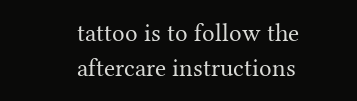tattoo is to follow the aftercare instructions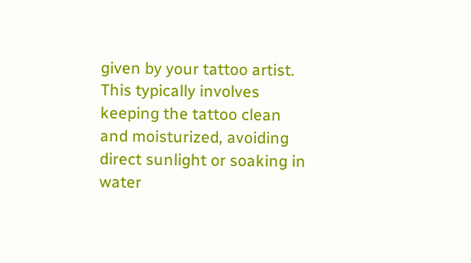given by your tattoo artist. This typically involves keeping the tattoo clean and moisturized, avoiding direct sunlight or soaking in water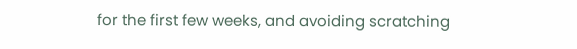for the first few weeks, and avoiding scratching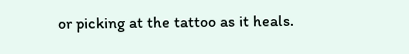or picking at the tattoo as it heals.